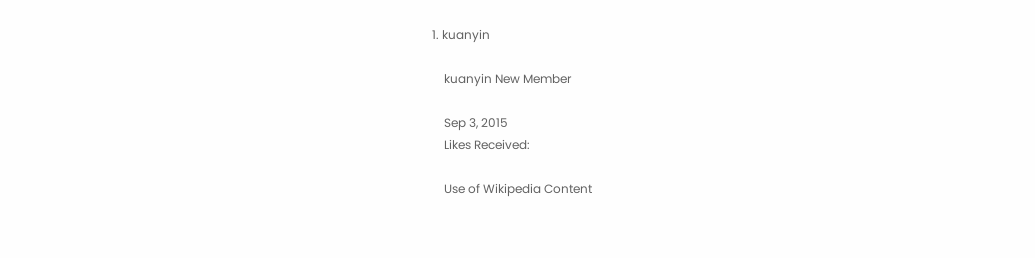1. kuanyin

    kuanyin New Member

    Sep 3, 2015
    Likes Received:

    Use of Wikipedia Content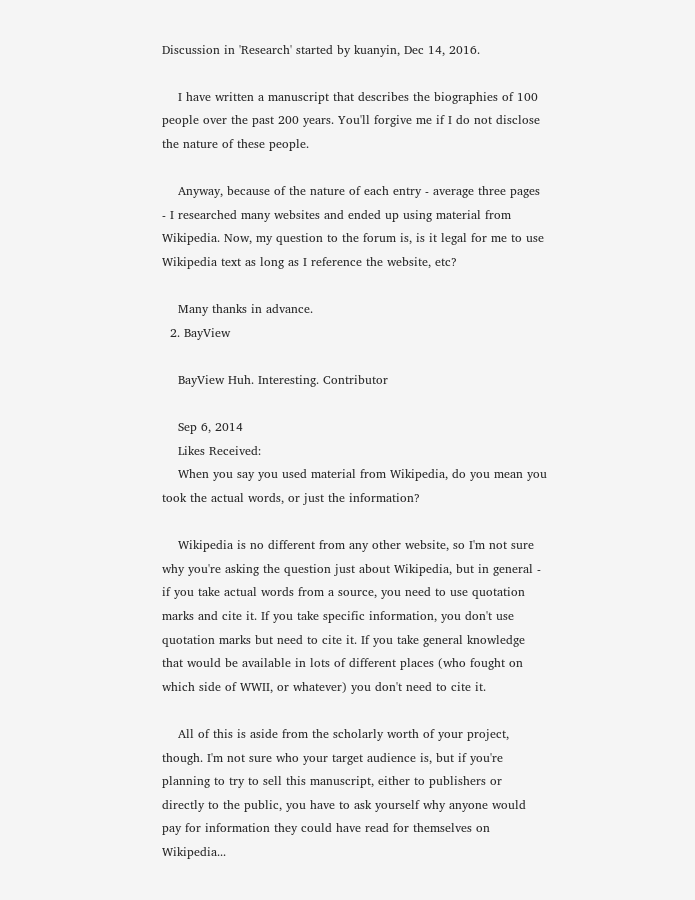Discussion in 'Research' started by kuanyin, Dec 14, 2016.

    I have written a manuscript that describes the biographies of 100 people over the past 200 years. You'll forgive me if I do not disclose the nature of these people.

    Anyway, because of the nature of each entry - average three pages - I researched many websites and ended up using material from Wikipedia. Now, my question to the forum is, is it legal for me to use Wikipedia text as long as I reference the website, etc?

    Many thanks in advance.
  2. BayView

    BayView Huh. Interesting. Contributor

    Sep 6, 2014
    Likes Received:
    When you say you used material from Wikipedia, do you mean you took the actual words, or just the information?

    Wikipedia is no different from any other website, so I'm not sure why you're asking the question just about Wikipedia, but in general - if you take actual words from a source, you need to use quotation marks and cite it. If you take specific information, you don't use quotation marks but need to cite it. If you take general knowledge that would be available in lots of different places (who fought on which side of WWII, or whatever) you don't need to cite it.

    All of this is aside from the scholarly worth of your project, though. I'm not sure who your target audience is, but if you're planning to try to sell this manuscript, either to publishers or directly to the public, you have to ask yourself why anyone would pay for information they could have read for themselves on Wikipedia...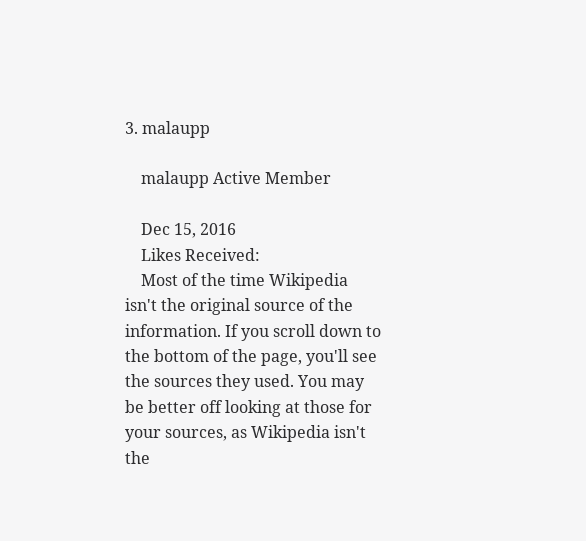3. malaupp

    malaupp Active Member

    Dec 15, 2016
    Likes Received:
    Most of the time Wikipedia isn't the original source of the information. If you scroll down to the bottom of the page, you'll see the sources they used. You may be better off looking at those for your sources, as Wikipedia isn't the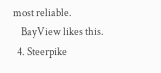most reliable.
    BayView likes this.
  4. Steerpike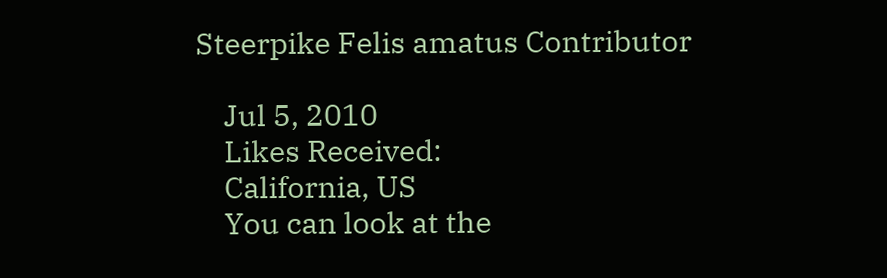Steerpike Felis amatus Contributor

    Jul 5, 2010
    Likes Received:
    California, US
    You can look at the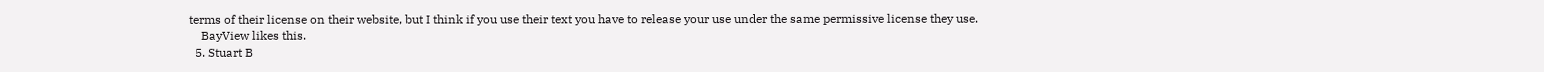terms of their license on their website, but I think if you use their text you have to release your use under the same permissive license they use.
    BayView likes this.
  5. Stuart B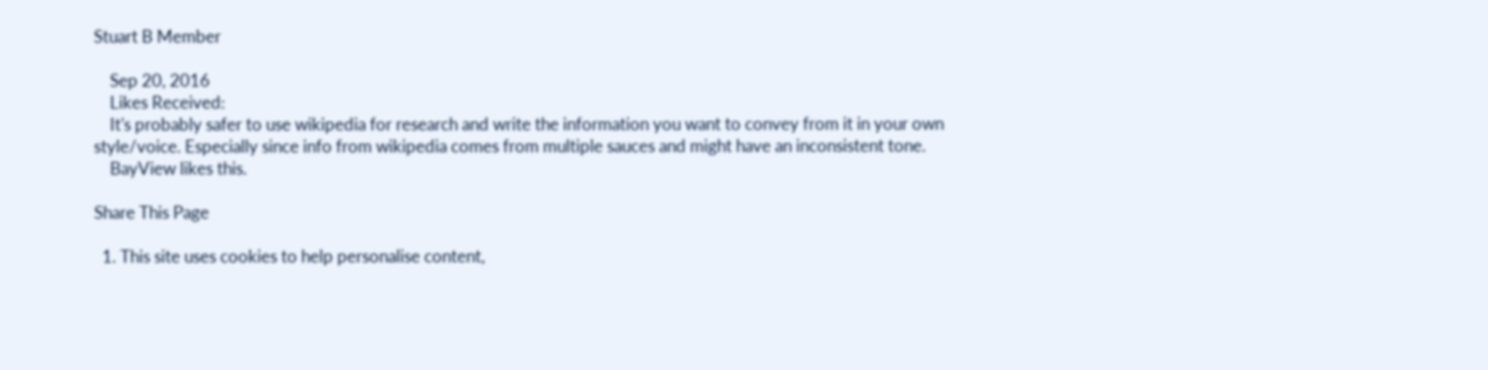Stuart B Member

    Sep 20, 2016
    Likes Received:
    It's probably safer to use wikipedia for research and write the information you want to convey from it in your own style/voice. Especially since info from wikipedia comes from multiple sauces and might have an inconsistent tone.
    BayView likes this.

Share This Page

  1. This site uses cookies to help personalise content,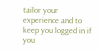tailor your experience and to keep you logged in if you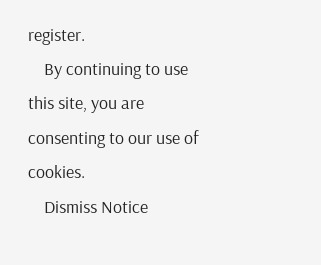register.
    By continuing to use this site, you are consenting to our use of cookies.
    Dismiss Notice